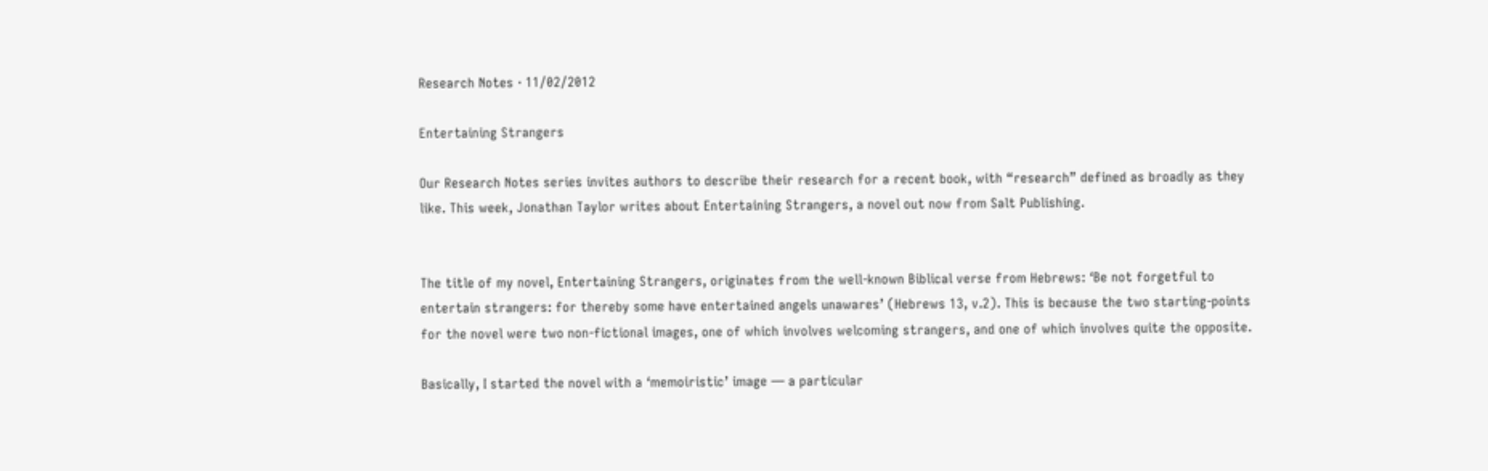Research Notes · 11/02/2012

Entertaining Strangers

Our Research Notes series invites authors to describe their research for a recent book, with “research” defined as broadly as they like. This week, Jonathan Taylor writes about Entertaining Strangers, a novel out now from Salt Publishing.


The title of my novel, Entertaining Strangers, originates from the well-known Biblical verse from Hebrews: ‘Be not forgetful to entertain strangers: for thereby some have entertained angels unawares’ (Hebrews 13, v.2). This is because the two starting-points for the novel were two non-fictional images, one of which involves welcoming strangers, and one of which involves quite the opposite.

Basically, I started the novel with a ‘memoiristic’ image — a particular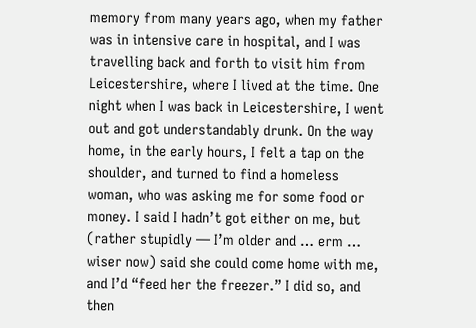memory from many years ago, when my father was in intensive care in hospital, and I was travelling back and forth to visit him from Leicestershire, where I lived at the time. One night when I was back in Leicestershire, I went out and got understandably drunk. On the way home, in the early hours, I felt a tap on the shoulder, and turned to find a homeless woman, who was asking me for some food or money. I said I hadn’t got either on me, but (rather stupidly — I’m older and … erm … wiser now) said she could come home with me, and I’d “feed her the freezer.” I did so, and then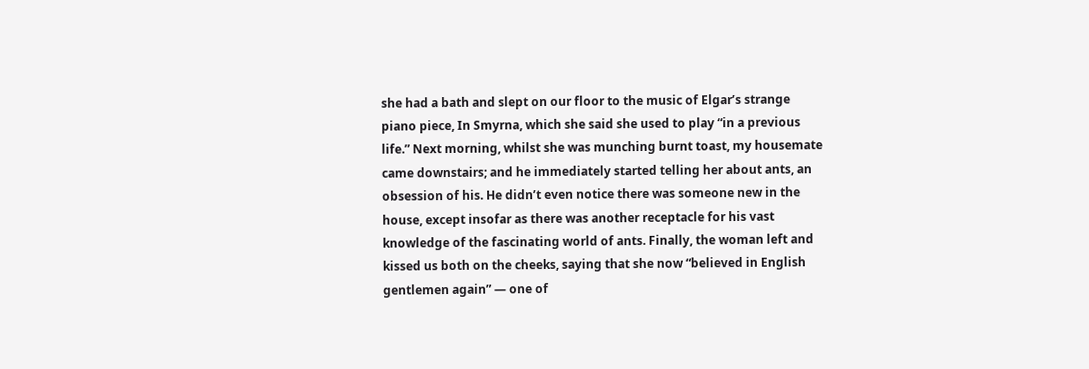she had a bath and slept on our floor to the music of Elgar’s strange piano piece, In Smyrna, which she said she used to play “in a previous life.” Next morning, whilst she was munching burnt toast, my housemate came downstairs; and he immediately started telling her about ants, an obsession of his. He didn’t even notice there was someone new in the house, except insofar as there was another receptacle for his vast knowledge of the fascinating world of ants. Finally, the woman left and kissed us both on the cheeks, saying that she now “believed in English gentlemen again” — one of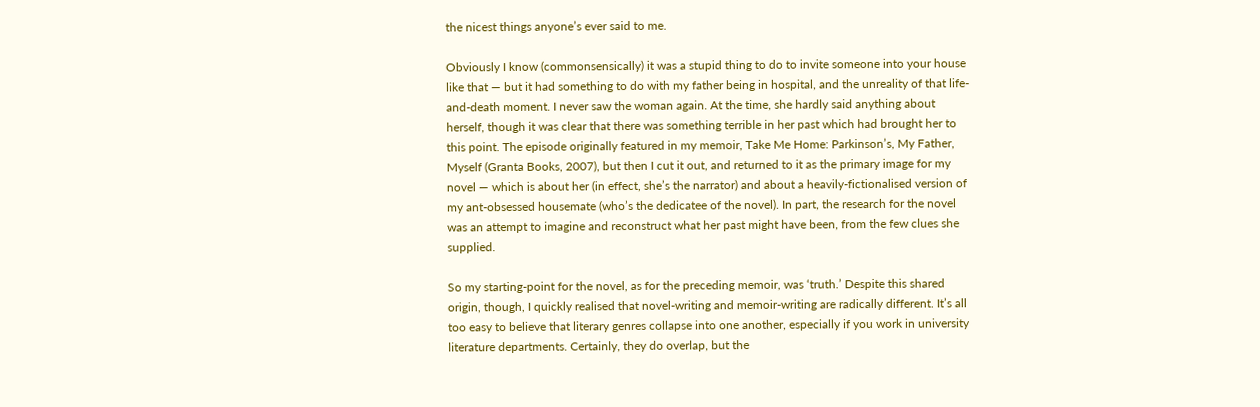the nicest things anyone’s ever said to me.

Obviously I know (commonsensically) it was a stupid thing to do to invite someone into your house like that — but it had something to do with my father being in hospital, and the unreality of that life-and-death moment. I never saw the woman again. At the time, she hardly said anything about herself, though it was clear that there was something terrible in her past which had brought her to this point. The episode originally featured in my memoir, Take Me Home: Parkinson’s, My Father, Myself (Granta Books, 2007), but then I cut it out, and returned to it as the primary image for my novel — which is about her (in effect, she’s the narrator) and about a heavily-fictionalised version of my ant-obsessed housemate (who’s the dedicatee of the novel). In part, the research for the novel was an attempt to imagine and reconstruct what her past might have been, from the few clues she supplied.

So my starting-point for the novel, as for the preceding memoir, was ‘truth.’ Despite this shared origin, though, I quickly realised that novel-writing and memoir-writing are radically different. It’s all too easy to believe that literary genres collapse into one another, especially if you work in university literature departments. Certainly, they do overlap, but the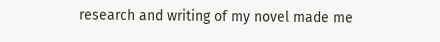research and writing of my novel made me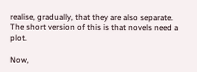realise, gradually, that they are also separate. The short version of this is that novels need a plot.

Now,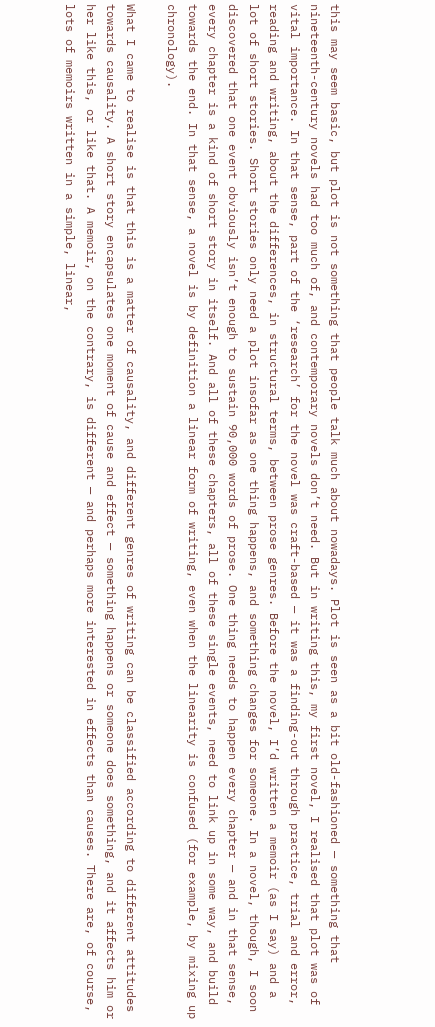this may seem basic, but plot is not something that people talk much about nowadays. Plot is seen as a bit old-fashioned — something that nineteenth-century novels had too much of, and contemporary novels don’t need. But in writing this, my first novel, I realised that plot was of vital importance. In that sense, part of the ‘research’ for the novel was craft-based — it was a finding-out through practice, trial and error, reading and writing, about the differences, in structural terms, between prose genres. Before the novel, I’d written a memoir (as I say) and a lot of short stories. Short stories only need a plot insofar as one thing happens, and something changes for someone. In a novel, though, I soon discovered that one event obviously isn’t enough to sustain 90,000 words of prose. One thing needs to happen every chapter — and in that sense, every chapter is a kind of short story in itself. And all of these chapters, all of these single events, need to link up in some way, and build towards the end. In that sense, a novel is by definition a linear form of writing, even when the linearity is confused (for example, by mixing up chronology).

What I came to realise is that this is a matter of causality, and different genres of writing can be classified according to different attitudes towards causality. A short story encapsulates one moment of cause and effect — something happens or someone does something, and it affects him or her like this, or like that. A memoir, on the contrary, is different — and perhaps more interested in effects than causes. There are, of course, lots of memoirs written in a simple, linear,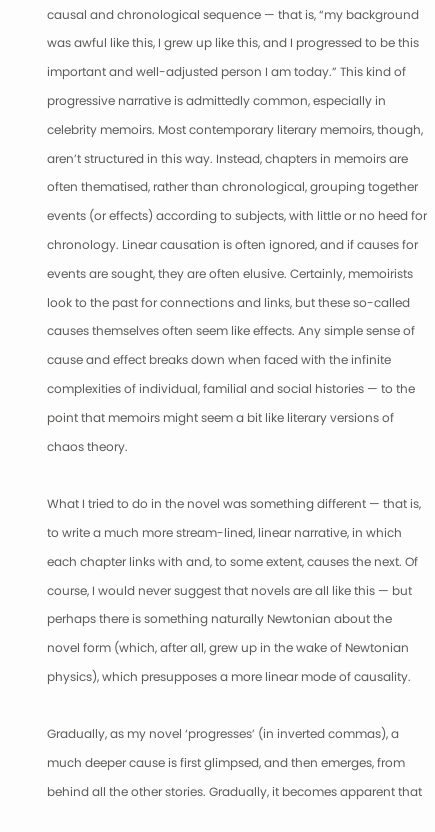causal and chronological sequence — that is, “my background was awful like this, I grew up like this, and I progressed to be this important and well-adjusted person I am today.” This kind of progressive narrative is admittedly common, especially in celebrity memoirs. Most contemporary literary memoirs, though, aren’t structured in this way. Instead, chapters in memoirs are often thematised, rather than chronological, grouping together events (or effects) according to subjects, with little or no heed for chronology. Linear causation is often ignored, and if causes for events are sought, they are often elusive. Certainly, memoirists look to the past for connections and links, but these so-called causes themselves often seem like effects. Any simple sense of cause and effect breaks down when faced with the infinite complexities of individual, familial and social histories — to the point that memoirs might seem a bit like literary versions of chaos theory.

What I tried to do in the novel was something different — that is, to write a much more stream-lined, linear narrative, in which each chapter links with and, to some extent, causes the next. Of course, I would never suggest that novels are all like this — but perhaps there is something naturally Newtonian about the novel form (which, after all, grew up in the wake of Newtonian physics), which presupposes a more linear mode of causality.

Gradually, as my novel ‘progresses’ (in inverted commas), a much deeper cause is first glimpsed, and then emerges, from behind all the other stories. Gradually, it becomes apparent that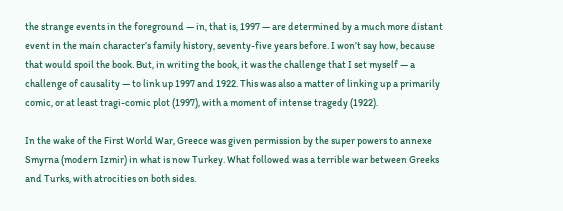the strange events in the foreground — in, that is, 1997 — are determined by a much more distant event in the main character’s family history, seventy-five years before. I won’t say how, because that would spoil the book. But, in writing the book, it was the challenge that I set myself — a challenge of causality — to link up 1997 and 1922. This was also a matter of linking up a primarily comic, or at least tragi-comic plot (1997), with a moment of intense tragedy (1922).

In the wake of the First World War, Greece was given permission by the super powers to annexe Smyrna (modern Izmir) in what is now Turkey. What followed was a terrible war between Greeks and Turks, with atrocities on both sides.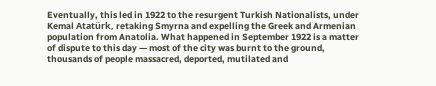Eventually, this led in 1922 to the resurgent Turkish Nationalists, under Kemal Atatürk, retaking Smyrna and expelling the Greek and Armenian population from Anatolia. What happened in September 1922 is a matter of dispute to this day — most of the city was burnt to the ground, thousands of people massacred, deported, mutilated and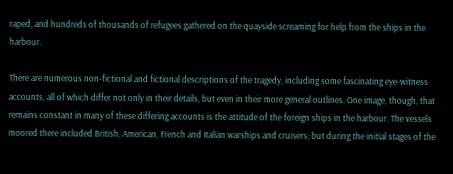raped, and hundreds of thousands of refugees gathered on the quayside screaming for help from the ships in the harbour.

There are numerous non-fictional and fictional descriptions of the tragedy, including some fascinating eye-witness accounts, all of which differ not only in their details, but even in their more general outlines. One image, though, that remains constant in many of these differing accounts is the attitude of the foreign ships in the harbour. The vessels moored there included British, American, French and Italian warships and cruisers; but during the initial stages of the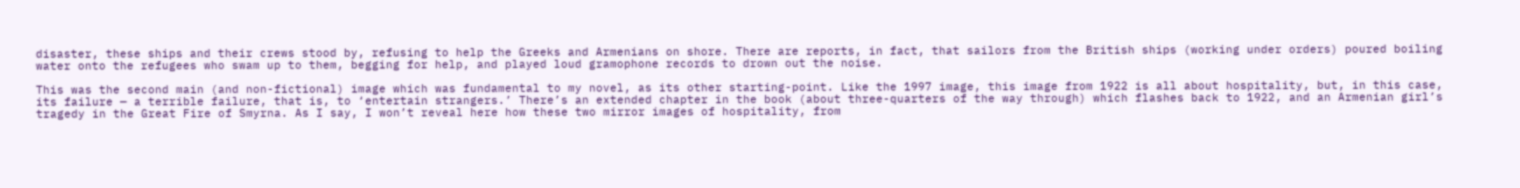disaster, these ships and their crews stood by, refusing to help the Greeks and Armenians on shore. There are reports, in fact, that sailors from the British ships (working under orders) poured boiling water onto the refugees who swam up to them, begging for help, and played loud gramophone records to drown out the noise.

This was the second main (and non-fictional) image which was fundamental to my novel, as its other starting-point. Like the 1997 image, this image from 1922 is all about hospitality, but, in this case, its failure — a terrible failure, that is, to ‘entertain strangers.’ There’s an extended chapter in the book (about three-quarters of the way through) which flashes back to 1922, and an Armenian girl’s tragedy in the Great Fire of Smyrna. As I say, I won’t reveal here how these two mirror images of hospitality, from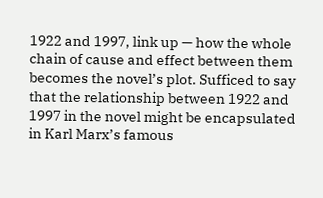1922 and 1997, link up — how the whole chain of cause and effect between them becomes the novel’s plot. Sufficed to say that the relationship between 1922 and 1997 in the novel might be encapsulated in Karl Marx’s famous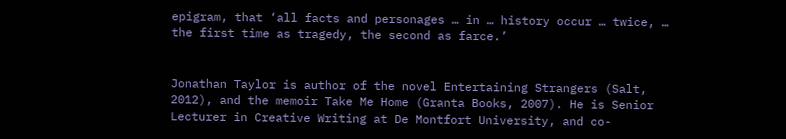epigram, that ‘all facts and personages … in … history occur … twice, … the first time as tragedy, the second as farce.’


Jonathan Taylor is author of the novel Entertaining Strangers (Salt, 2012), and the memoir Take Me Home (Granta Books, 2007). He is Senior Lecturer in Creative Writing at De Montfort University, and co-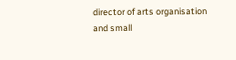director of arts organisation and small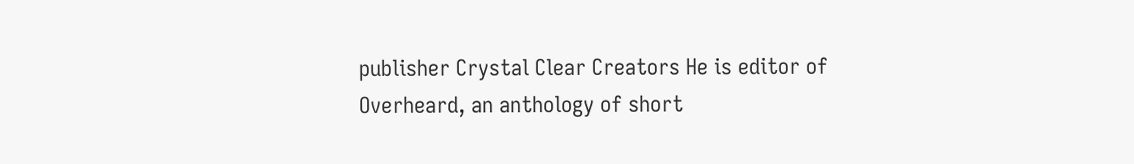publisher Crystal Clear Creators He is editor of Overheard, an anthology of short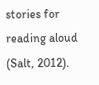stories for reading aloud (Salt, 2012).